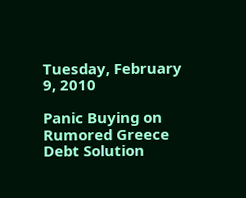Tuesday, February 9, 2010

Panic Buying on Rumored Greece Debt Solution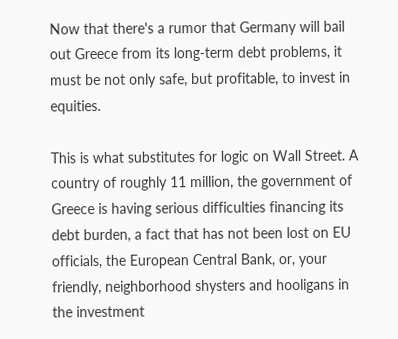Now that there's a rumor that Germany will bail out Greece from its long-term debt problems, it must be not only safe, but profitable, to invest in equities.

This is what substitutes for logic on Wall Street. A country of roughly 11 million, the government of Greece is having serious difficulties financing its debt burden, a fact that has not been lost on EU officials, the European Central Bank, or, your friendly, neighborhood shysters and hooligans in the investment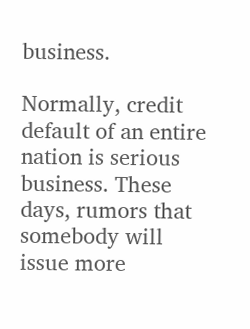business.

Normally, credit default of an entire nation is serious business. These days, rumors that somebody will issue more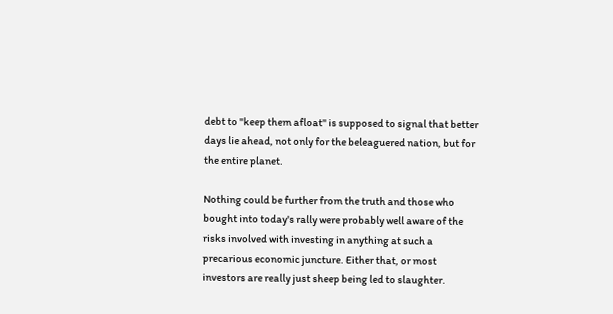debt to "keep them afloat" is supposed to signal that better days lie ahead, not only for the beleaguered nation, but for the entire planet.

Nothing could be further from the truth and those who bought into today's rally were probably well aware of the risks involved with investing in anything at such a precarious economic juncture. Either that, or most investors are really just sheep being led to slaughter.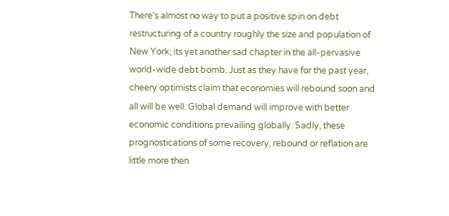There's almost no way to put a positive spin on debt restructuring of a country roughly the size and population of New York; its yet another sad chapter in the all-pervasive world-wide debt bomb. Just as they have for the past year, cheery optimists claim that economies will rebound soon and all will be well. Global demand will improve with better economic conditions prevailing globally. Sadly, these prognostications of some recovery, rebound or reflation are little more then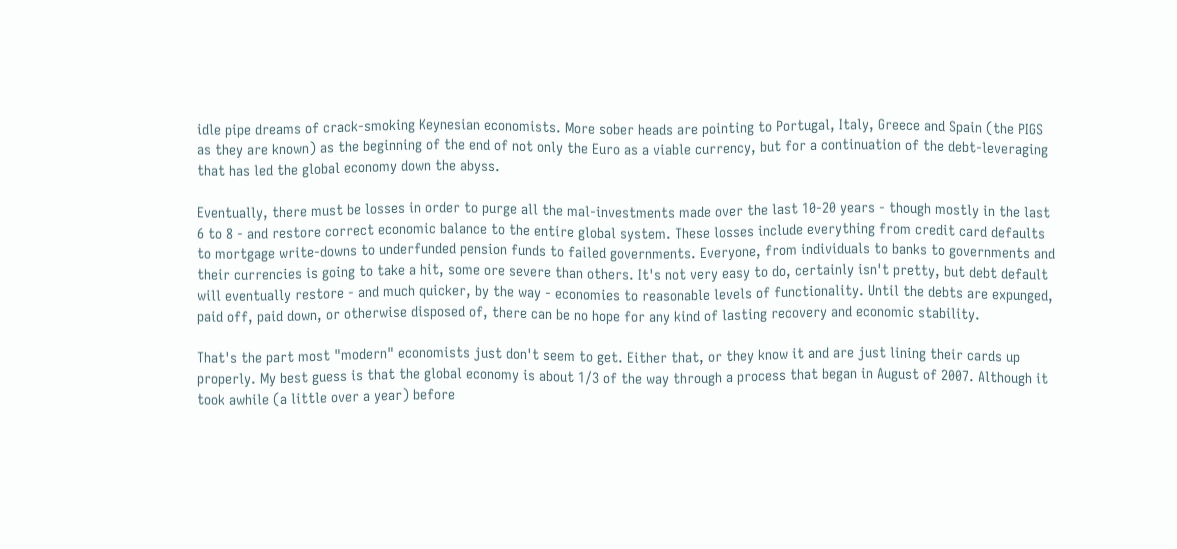idle pipe dreams of crack-smoking Keynesian economists. More sober heads are pointing to Portugal, Italy, Greece and Spain (the PIGS as they are known) as the beginning of the end of not only the Euro as a viable currency, but for a continuation of the debt-leveraging that has led the global economy down the abyss.

Eventually, there must be losses in order to purge all the mal-investments made over the last 10-20 years - though mostly in the last 6 to 8 - and restore correct economic balance to the entire global system. These losses include everything from credit card defaults to mortgage write-downs to underfunded pension funds to failed governments. Everyone, from individuals to banks to governments and their currencies is going to take a hit, some ore severe than others. It's not very easy to do, certainly isn't pretty, but debt default will eventually restore - and much quicker, by the way - economies to reasonable levels of functionality. Until the debts are expunged, paid off, paid down, or otherwise disposed of, there can be no hope for any kind of lasting recovery and economic stability.

That's the part most "modern" economists just don't seem to get. Either that, or they know it and are just lining their cards up properly. My best guess is that the global economy is about 1/3 of the way through a process that began in August of 2007. Although it took awhile (a little over a year) before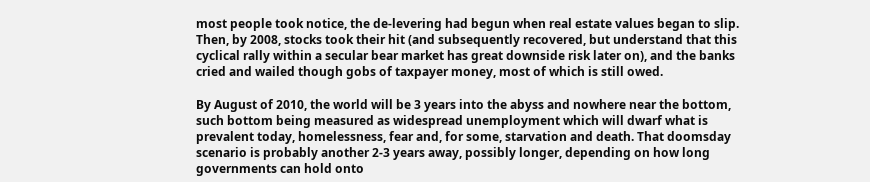most people took notice, the de-levering had begun when real estate values began to slip. Then, by 2008, stocks took their hit (and subsequently recovered, but understand that this cyclical rally within a secular bear market has great downside risk later on), and the banks cried and wailed though gobs of taxpayer money, most of which is still owed.

By August of 2010, the world will be 3 years into the abyss and nowhere near the bottom, such bottom being measured as widespread unemployment which will dwarf what is prevalent today, homelessness, fear and, for some, starvation and death. That doomsday scenario is probably another 2-3 years away, possibly longer, depending on how long governments can hold onto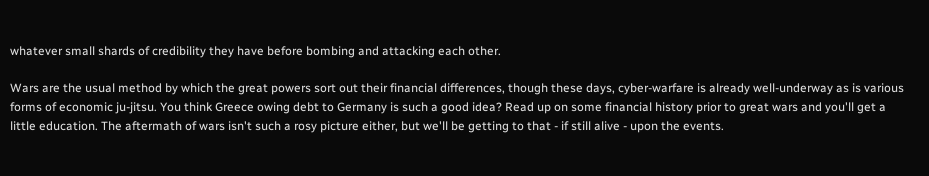whatever small shards of credibility they have before bombing and attacking each other.

Wars are the usual method by which the great powers sort out their financial differences, though these days, cyber-warfare is already well-underway as is various forms of economic ju-jitsu. You think Greece owing debt to Germany is such a good idea? Read up on some financial history prior to great wars and you'll get a little education. The aftermath of wars isn't such a rosy picture either, but we'll be getting to that - if still alive - upon the events.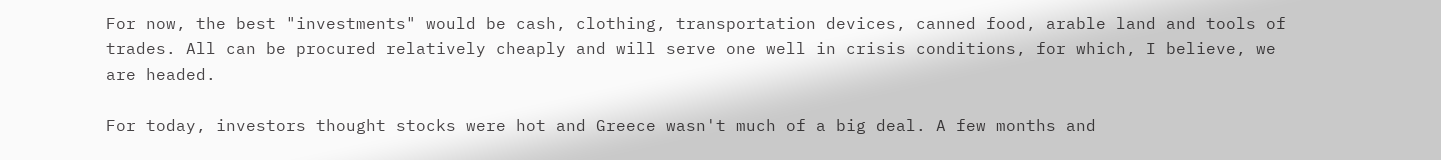For now, the best "investments" would be cash, clothing, transportation devices, canned food, arable land and tools of trades. All can be procured relatively cheaply and will serve one well in crisis conditions, for which, I believe, we are headed.

For today, investors thought stocks were hot and Greece wasn't much of a big deal. A few months and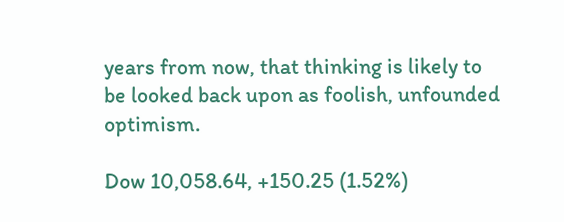years from now, that thinking is likely to be looked back upon as foolish, unfounded optimism.

Dow 10,058.64, +150.25 (1.52%)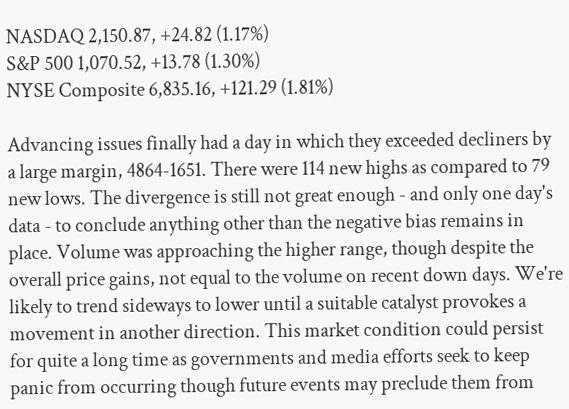NASDAQ 2,150.87, +24.82 (1.17%)
S&P 500 1,070.52, +13.78 (1.30%)
NYSE Composite 6,835.16, +121.29 (1.81%)

Advancing issues finally had a day in which they exceeded decliners by a large margin, 4864-1651. There were 114 new highs as compared to 79 new lows. The divergence is still not great enough - and only one day's data - to conclude anything other than the negative bias remains in place. Volume was approaching the higher range, though despite the overall price gains, not equal to the volume on recent down days. We're likely to trend sideways to lower until a suitable catalyst provokes a movement in another direction. This market condition could persist for quite a long time as governments and media efforts seek to keep panic from occurring though future events may preclude them from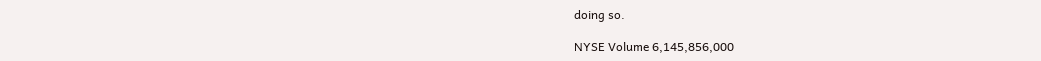doing so.

NYSE Volume 6,145,856,000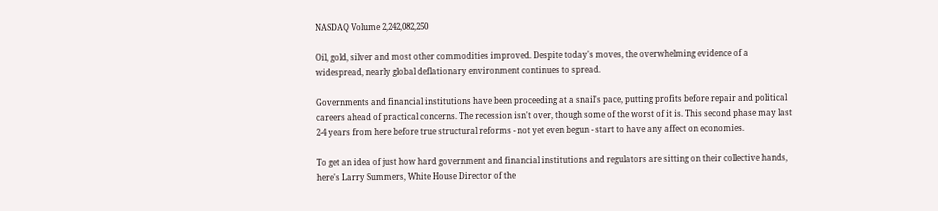NASDAQ Volume 2,242,082,250

Oil, gold, silver and most other commodities improved. Despite today's moves, the overwhelming evidence of a widespread, nearly global deflationary environment continues to spread.

Governments and financial institutions have been proceeding at a snail's pace, putting profits before repair and political careers ahead of practical concerns. The recession isn't over, though some of the worst of it is. This second phase may last 2-4 years from here before true structural reforms - not yet even begun - start to have any affect on economies.

To get an idea of just how hard government and financial institutions and regulators are sitting on their collective hands, here's Larry Summers, White House Director of the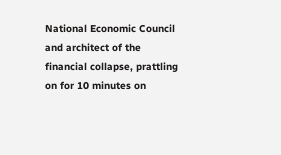National Economic Council and architect of the financial collapse, prattling on for 10 minutes on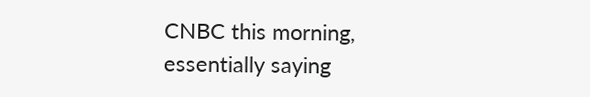CNBC this morning, essentially saying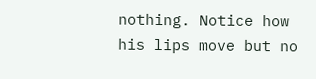nothing. Notice how his lips move but no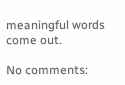meaningful words come out.

No comments: